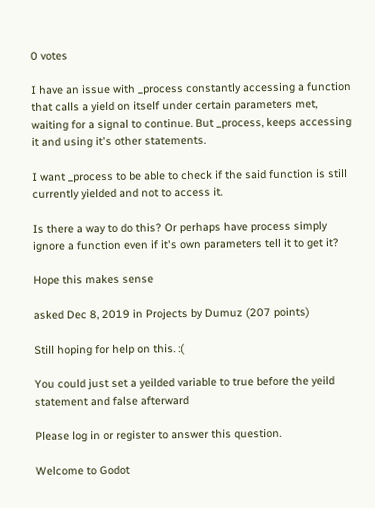0 votes

I have an issue with _process constantly accessing a function that calls a yield on itself under certain parameters met, waiting for a signal to continue. But _process, keeps accessing it and using it's other statements.

I want _process to be able to check if the said function is still currently yielded and not to access it.

Is there a way to do this? Or perhaps have process simply ignore a function even if it's own parameters tell it to get it?

Hope this makes sense

asked Dec 8, 2019 in Projects by Dumuz (207 points)

Still hoping for help on this. :(

You could just set a yeilded variable to true before the yeild statement and false afterward

Please log in or register to answer this question.

Welcome to Godot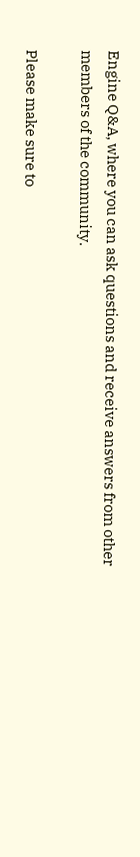Engine Q&A, where you can ask questions and receive answers from other members of the community.

Please make sure to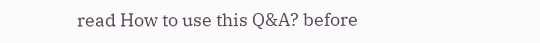read How to use this Q&A? before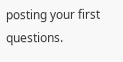posting your first questions.